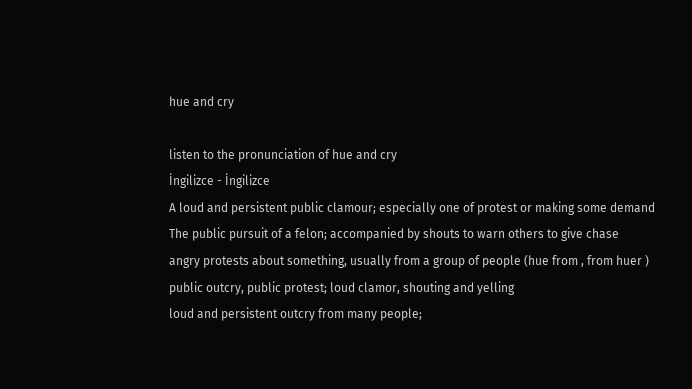hue and cry

listen to the pronunciation of hue and cry
İngilizce - İngilizce
A loud and persistent public clamour; especially one of protest or making some demand
The public pursuit of a felon; accompanied by shouts to warn others to give chase
angry protests about something, usually from a group of people (hue from , from huer )
public outcry, public protest; loud clamor, shouting and yelling
loud and persistent outcry from many people;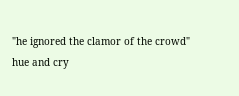"he ignored the clamor of the crowd"
hue and cry